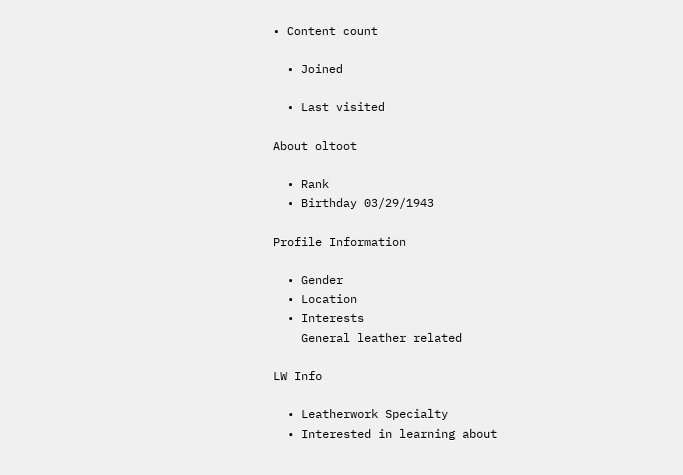• Content count

  • Joined

  • Last visited

About oltoot

  • Rank
  • Birthday 03/29/1943

Profile Information

  • Gender
  • Location
  • Interests
    General leather related

LW Info

  • Leatherwork Specialty
  • Interested in learning about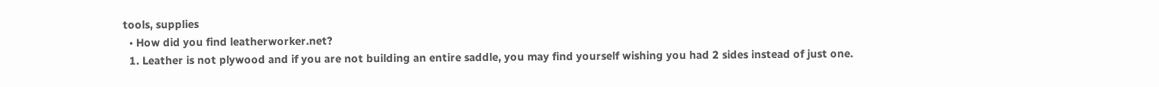tools, supplies
  • How did you find leatherworker.net?
  1. Leather is not plywood and if you are not building an entire saddle, you may find yourself wishing you had 2 sides instead of just one.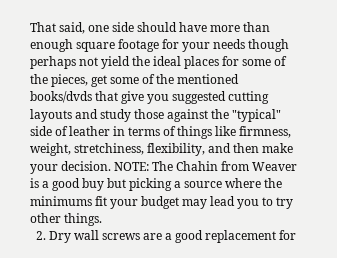That said, one side should have more than enough square footage for your needs though perhaps not yield the ideal places for some of the pieces, get some of the mentioned books/dvds that give you suggested cutting layouts and study those against the "typical" side of leather in terms of things like firmness, weight, stretchiness, flexibility, and then make your decision. NOTE: The Chahin from Weaver is a good buy but picking a source where the minimums fit your budget may lead you to try other things.
  2. Dry wall screws are a good replacement for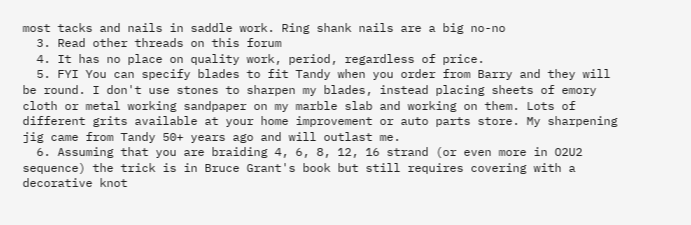most tacks and nails in saddle work. Ring shank nails are a big no-no
  3. Read other threads on this forum
  4. It has no place on quality work, period, regardless of price.
  5. FYI You can specify blades to fit Tandy when you order from Barry and they will be round. I don't use stones to sharpen my blades, instead placing sheets of emory cloth or metal working sandpaper on my marble slab and working on them. Lots of different grits available at your home improvement or auto parts store. My sharpening jig came from Tandy 50+ years ago and will outlast me.
  6. Assuming that you are braiding 4, 6, 8, 12, 16 strand (or even more in O2U2 sequence) the trick is in Bruce Grant's book but still requires covering with a decorative knot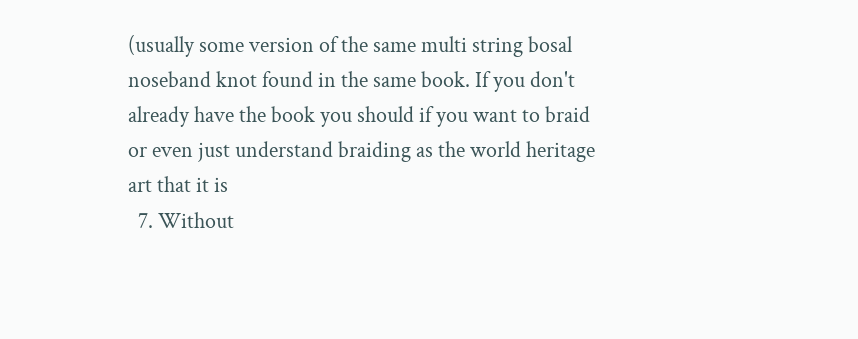(usually some version of the same multi string bosal noseband knot found in the same book. If you don't already have the book you should if you want to braid or even just understand braiding as the world heritage art that it is
  7. Without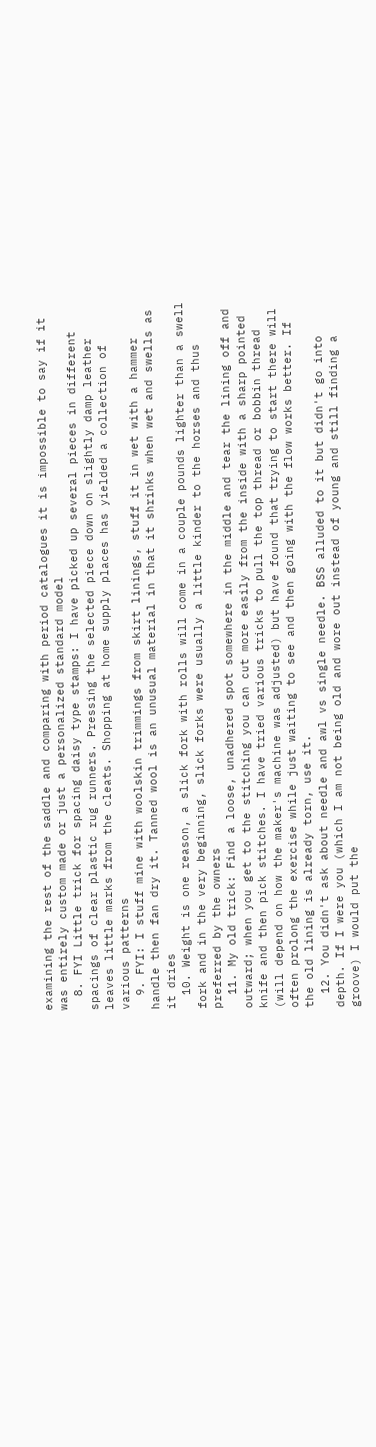examining the rest of the saddle and comparing with period catalogues it is impossible to say if it was entirely custom made or just a personalized standard model
  8. FYI Little trick for spacing daisy type stamps: I have picked up several pieces in different spacings of clear plastic rug runners. Pressing the selected piece down on slightly damp leather leaves little marks from the cleats. Shopping at home supply places has yielded a collection of various patterns
  9. FYI: I stuff mine with woolskin trimmings from skirt linings, stuff it in wet with a hammer handle then fan dry it. Tanned wool is an unusual material in that it shrinks when wet and swells as it dries
  10. Weight is one reason, a slick fork with rolls will come in a couple pounds lighter than a swell fork and in the very beginning, slick forks were usually a little kinder to the horses and thus preferred by the owners
  11. My old trick: Find a loose, unadhered spot somewhere in the middle and tear the lining off and outward; when you get to the stitching you can cut more easily from the inside with a sharp pointed knife and then pick stitches. I have tried various tricks to pull the top thread or bobbin thread (will depend on how the maker's machine was adjusted) but have found that trying to start there will often prolong the exercise while just waiting to see and then going with the flow works better. If the old lining is already torn, use it.
  12. You didn't ask about needle and awl vs single needle. BSS alluded to it but didn't go into depth. If I were you (which I am not being old and wore out instead of young and still finding a groove) I would put the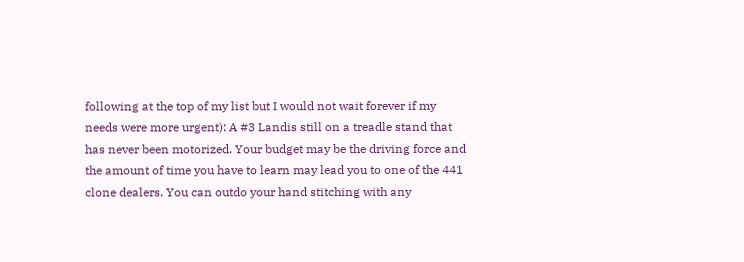following at the top of my list but I would not wait forever if my needs were more urgent): A #3 Landis still on a treadle stand that has never been motorized. Your budget may be the driving force and the amount of time you have to learn may lead you to one of the 441 clone dealers. You can outdo your hand stitching with any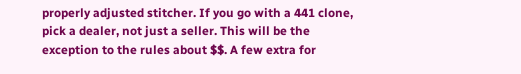properly adjusted stitcher. If you go with a 441 clone, pick a dealer, not just a seller. This will be the exception to the rules about $$. A few extra for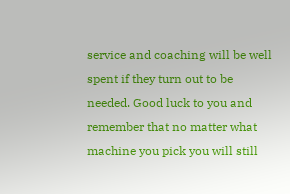service and coaching will be well spent if they turn out to be needed. Good luck to you and remember that no matter what machine you pick you will still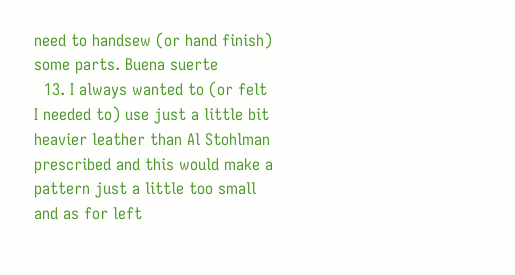need to handsew (or hand finish) some parts. Buena suerte
  13. I always wanted to (or felt I needed to) use just a little bit heavier leather than Al Stohlman prescribed and this would make a pattern just a little too small and as for left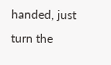handed, just turn the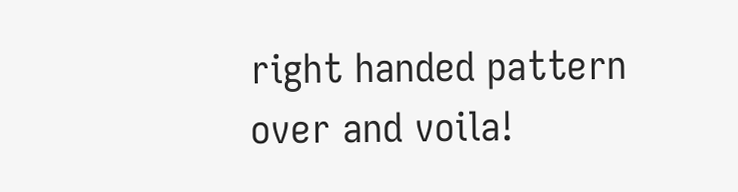right handed pattern over and voila!